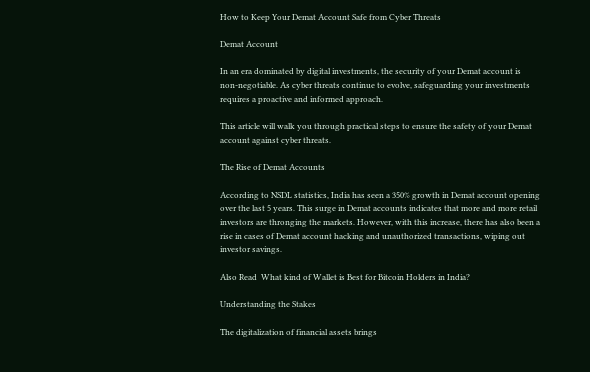How to Keep Your Demat Account Safe from Cyber Threats

Demat Account

In an era dominated by digital investments, the security of your Demat account is non-negotiable. As cyber threats continue to evolve, safeguarding your investments requires a proactive and informed approach.

This article will walk you through practical steps to ensure the safety of your Demat account against cyber threats.

The Rise of Demat Accounts

According to NSDL statistics, India has seen a 350% growth in Demat account opening over the last 5 years. This surge in Demat accounts indicates that more and more retail investors are thronging the markets. However, with this increase, there has also been a rise in cases of Demat account hacking and unauthorized transactions, wiping out investor savings.

Also Read  What kind of Wallet is Best for Bitcoin Holders in India?

Understanding the Stakes

The digitalization of financial assets brings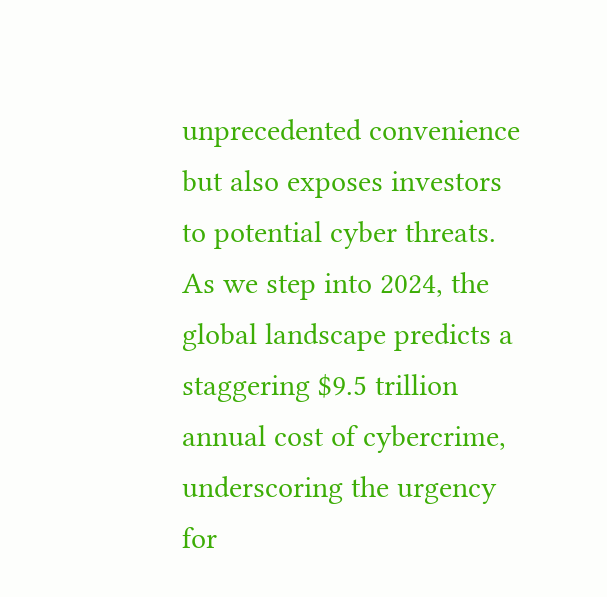unprecedented convenience but also exposes investors to potential cyber threats. As we step into 2024, the global landscape predicts a staggering $9.5 trillion annual cost of cybercrime, underscoring the urgency for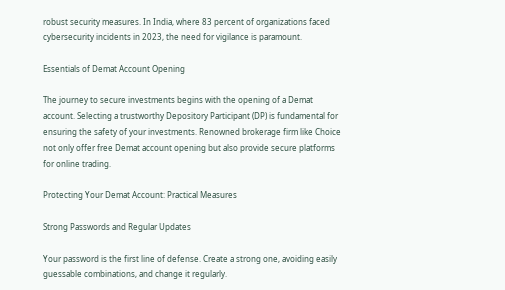robust security measures. In India, where 83 percent of organizations faced cybersecurity incidents in 2023, the need for vigilance is paramount.

Essentials of Demat Account Opening

The journey to secure investments begins with the opening of a Demat account. Selecting a trustworthy Depository Participant (DP) is fundamental for ensuring the safety of your investments. Renowned brokerage firm like Choice not only offer free Demat account opening but also provide secure platforms for online trading.

Protecting Your Demat Account: Practical Measures

Strong Passwords and Regular Updates

Your password is the first line of defense. Create a strong one, avoiding easily guessable combinations, and change it regularly.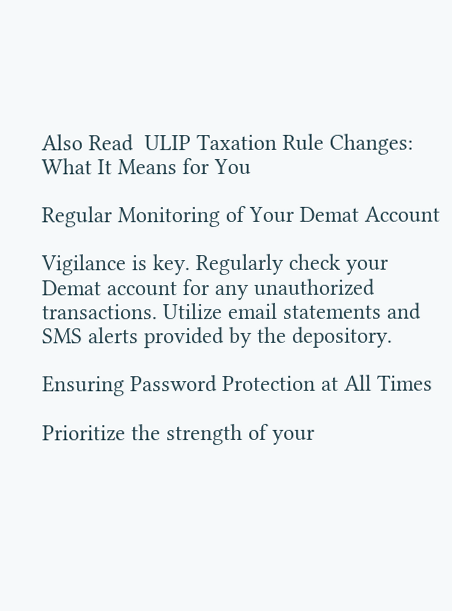Also Read  ULIP Taxation Rule Changes: What It Means for You

Regular Monitoring of Your Demat Account

Vigilance is key. Regularly check your Demat account for any unauthorized transactions. Utilize email statements and SMS alerts provided by the depository.

Ensuring Password Protection at All Times

Prioritize the strength of your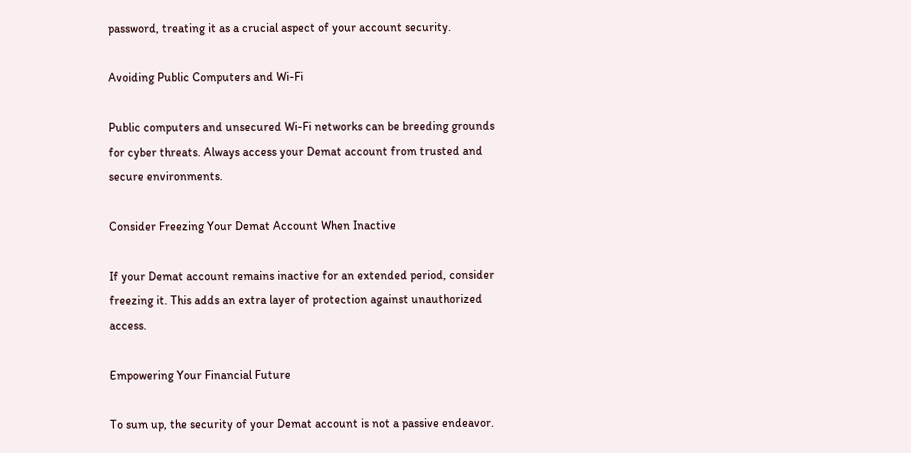password, treating it as a crucial aspect of your account security.

Avoiding Public Computers and Wi-Fi

Public computers and unsecured Wi-Fi networks can be breeding grounds for cyber threats. Always access your Demat account from trusted and secure environments.

Consider Freezing Your Demat Account When Inactive

If your Demat account remains inactive for an extended period, consider freezing it. This adds an extra layer of protection against unauthorized access.

Empowering Your Financial Future

To sum up, the security of your Demat account is not a passive endeavor.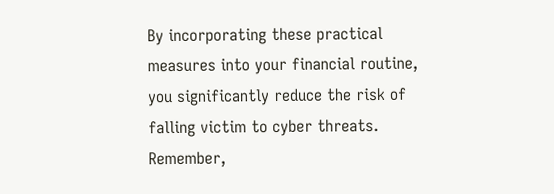By incorporating these practical measures into your financial routine, you significantly reduce the risk of falling victim to cyber threats. Remember,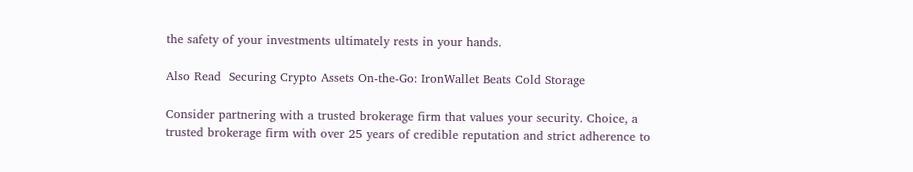the safety of your investments ultimately rests in your hands.

Also Read  Securing Crypto Assets On-the-Go: IronWallet Beats Cold Storage

Consider partnering with a trusted brokerage firm that values your security. Choice, a trusted brokerage firm with over 25 years of credible reputation and strict adherence to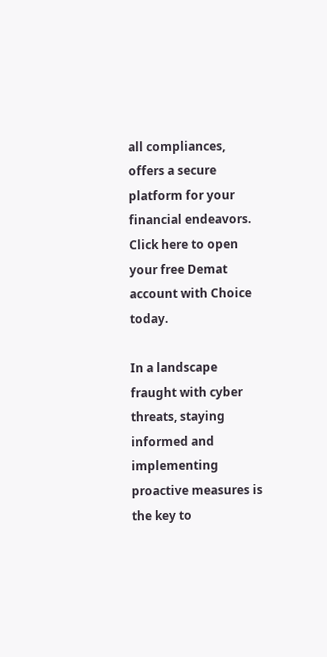all compliances, offers a secure platform for your financial endeavors. Click here to open your free Demat account with Choice today.

In a landscape fraught with cyber threats, staying informed and implementing proactive measures is the key to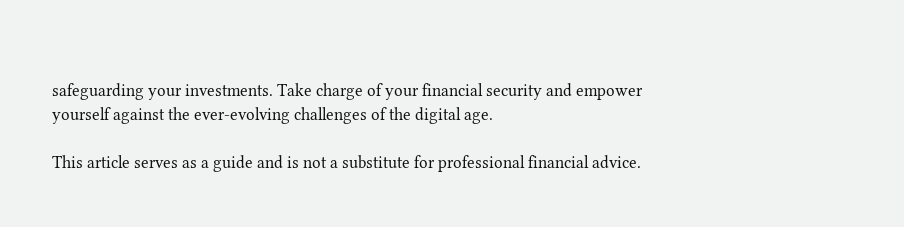safeguarding your investments. Take charge of your financial security and empower yourself against the ever-evolving challenges of the digital age.

This article serves as a guide and is not a substitute for professional financial advice.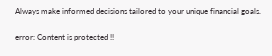Always make informed decisions tailored to your unique financial goals.

error: Content is protected !!